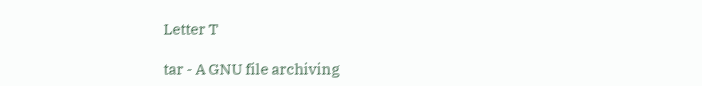Letter T

tar - A GNU file archiving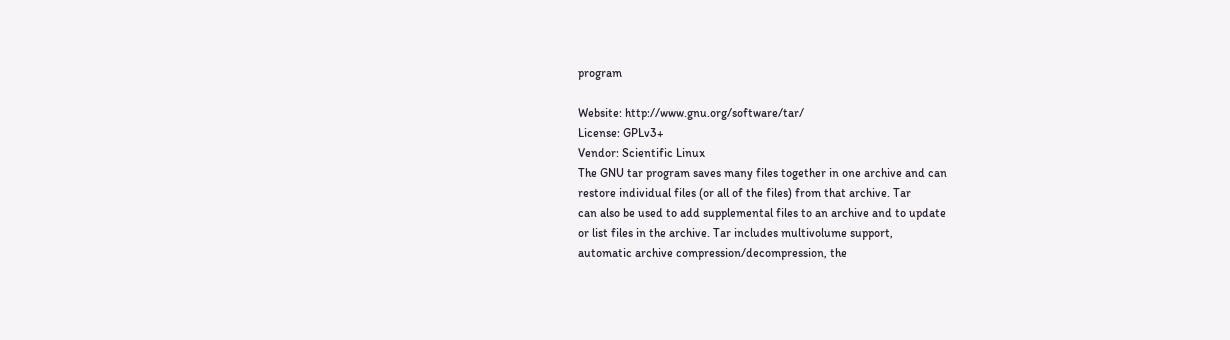program

Website: http://www.gnu.org/software/tar/
License: GPLv3+
Vendor: Scientific Linux
The GNU tar program saves many files together in one archive and can
restore individual files (or all of the files) from that archive. Tar
can also be used to add supplemental files to an archive and to update
or list files in the archive. Tar includes multivolume support,
automatic archive compression/decompression, the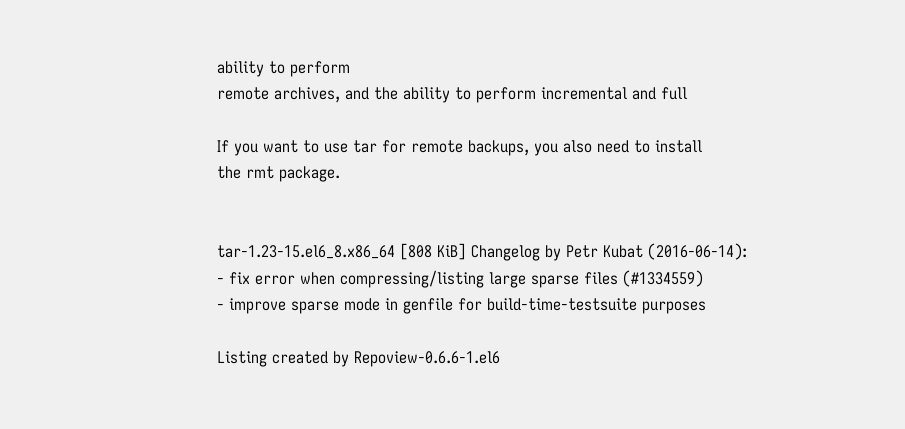ability to perform
remote archives, and the ability to perform incremental and full

If you want to use tar for remote backups, you also need to install
the rmt package.


tar-1.23-15.el6_8.x86_64 [808 KiB] Changelog by Petr Kubat (2016-06-14):
- fix error when compressing/listing large sparse files (#1334559)
- improve sparse mode in genfile for build-time-testsuite purposes

Listing created by Repoview-0.6.6-1.el6